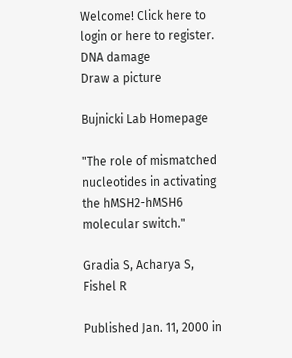Welcome! Click here to login or here to register.
DNA damage
Draw a picture

Bujnicki Lab Homepage

"The role of mismatched nucleotides in activating the hMSH2-hMSH6 molecular switch."

Gradia S, Acharya S, Fishel R

Published Jan. 11, 2000 in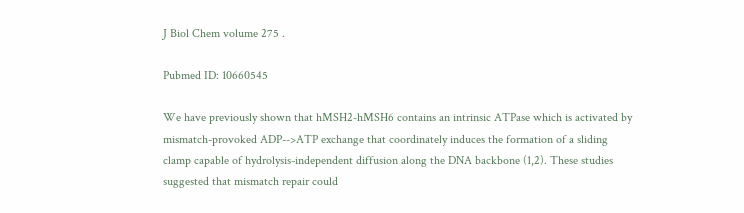J Biol Chem volume 275 .

Pubmed ID: 10660545

We have previously shown that hMSH2-hMSH6 contains an intrinsic ATPase which is activated by mismatch-provoked ADP-->ATP exchange that coordinately induces the formation of a sliding clamp capable of hydrolysis-independent diffusion along the DNA backbone (1,2). These studies suggested that mismatch repair could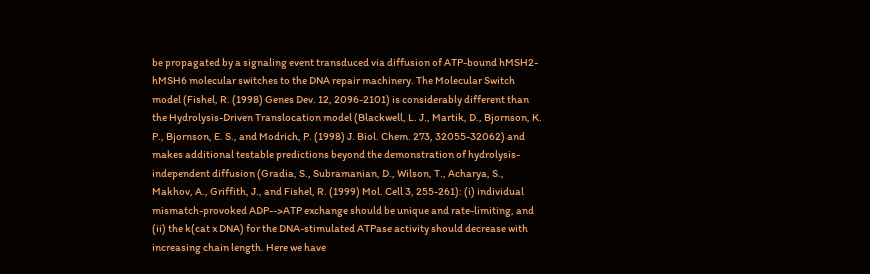be propagated by a signaling event transduced via diffusion of ATP-bound hMSH2-hMSH6 molecular switches to the DNA repair machinery. The Molecular Switch model (Fishel, R. (1998) Genes Dev. 12, 2096-2101) is considerably different than the Hydrolysis-Driven Translocation model (Blackwell, L. J., Martik, D., Bjornson, K. P., Bjornson, E. S., and Modrich, P. (1998) J. Biol. Chem. 273, 32055-32062) and makes additional testable predictions beyond the demonstration of hydrolysis-independent diffusion (Gradia, S., Subramanian, D., Wilson, T., Acharya, S., Makhov, A., Griffith, J., and Fishel, R. (1999) Mol. Cell 3, 255-261): (i) individual mismatch-provoked ADP-->ATP exchange should be unique and rate-limiting, and (ii) the k(cat x DNA) for the DNA-stimulated ATPase activity should decrease with increasing chain length. Here we have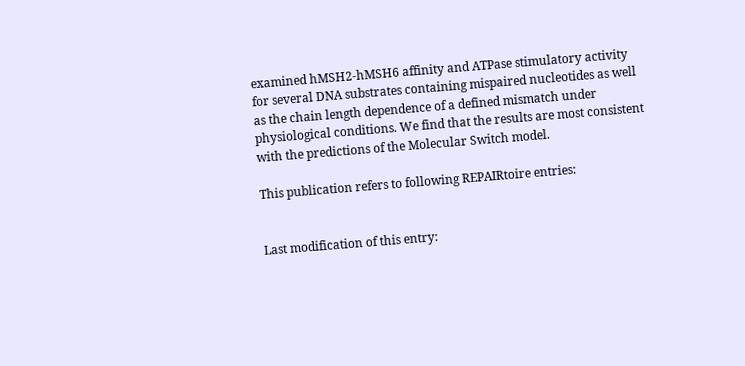examined hMSH2-hMSH6 affinity and ATPase stimulatory activity for several DNA substrates containing mispaired nucleotides as well as the chain length dependence of a defined mismatch under physiological conditions. We find that the results are most consistent with the predictions of the Molecular Switch model.

This publication refers to following REPAIRtoire entries:


Last modification of this entry: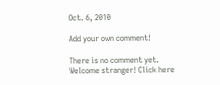Oct. 6, 2010

Add your own comment!

There is no comment yet.
Welcome stranger! Click here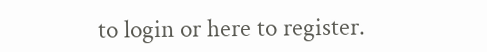to login or here to register.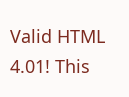Valid HTML 4.01! This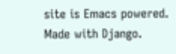site is Emacs powered. Made with Django.